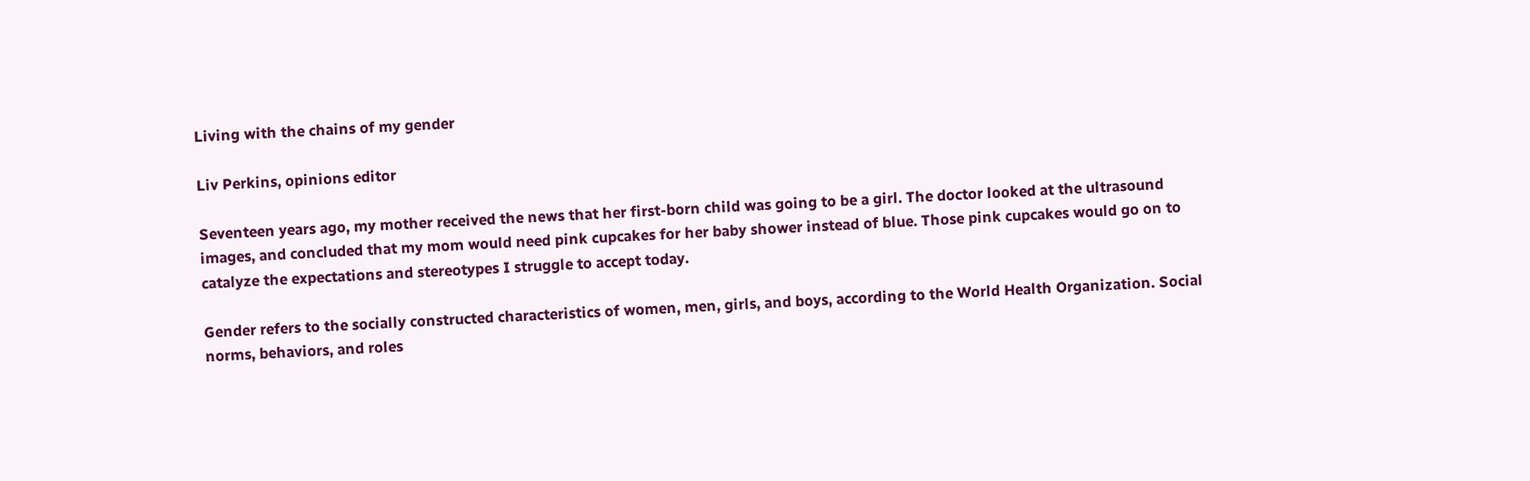Living with the chains of my gender

Liv Perkins, opinions editor

Seventeen years ago, my mother received the news that her first-born child was going to be a girl. The doctor looked at the ultrasound images, and concluded that my mom would need pink cupcakes for her baby shower instead of blue. Those pink cupcakes would go on to catalyze the expectations and stereotypes I struggle to accept today.

Gender refers to the socially constructed characteristics of women, men, girls, and boys, according to the World Health Organization. Social norms, behaviors, and roles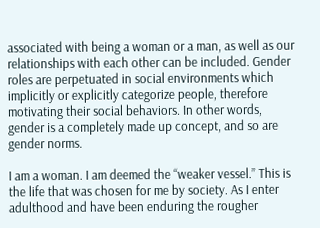associated with being a woman or a man, as well as our relationships with each other can be included. Gender roles are perpetuated in social environments which implicitly or explicitly categorize people, therefore motivating their social behaviors. In other words, gender is a completely made up concept, and so are gender norms.

I am a woman. I am deemed the “weaker vessel.” This is the life that was chosen for me by society. As I enter adulthood and have been enduring the rougher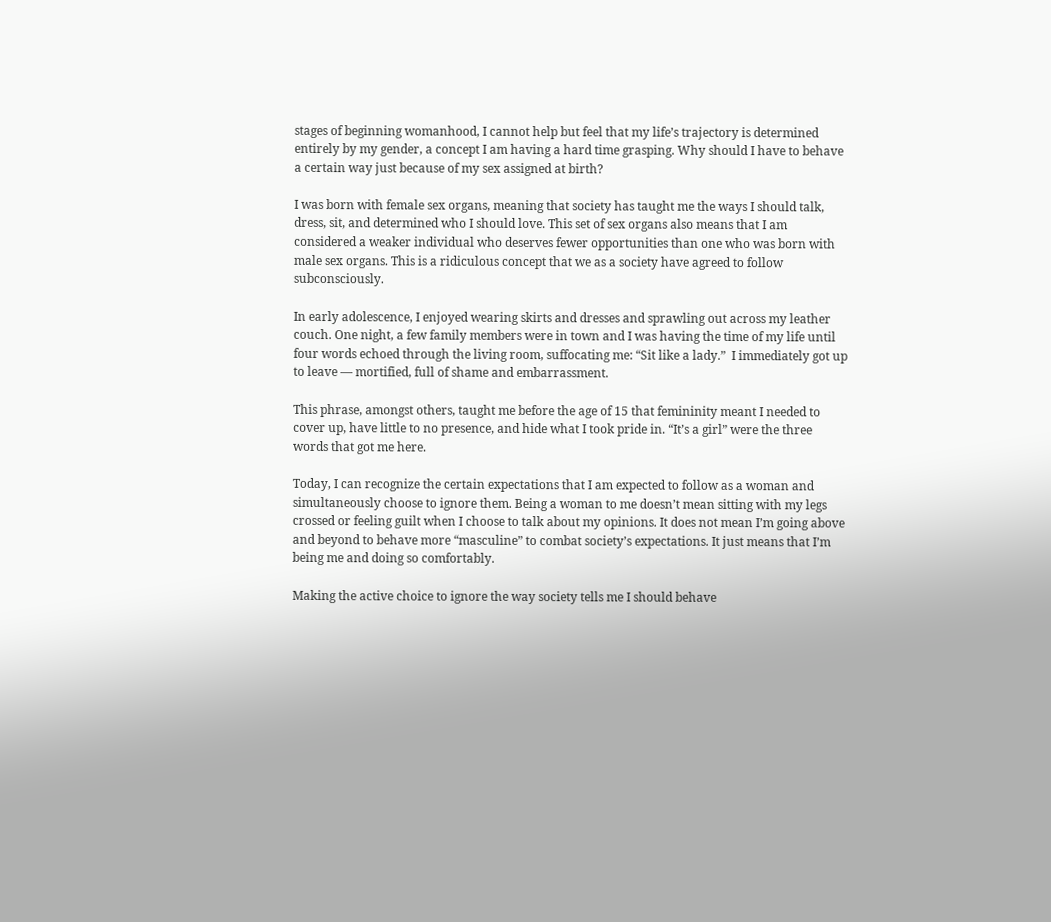stages of beginning womanhood, I cannot help but feel that my life’s trajectory is determined entirely by my gender, a concept I am having a hard time grasping. Why should I have to behave a certain way just because of my sex assigned at birth?

I was born with female sex organs, meaning that society has taught me the ways I should talk, dress, sit, and determined who I should love. This set of sex organs also means that I am considered a weaker individual who deserves fewer opportunities than one who was born with male sex organs. This is a ridiculous concept that we as a society have agreed to follow subconsciously.

In early adolescence, I enjoyed wearing skirts and dresses and sprawling out across my leather couch. One night, a few family members were in town and I was having the time of my life until four words echoed through the living room, suffocating me: “Sit like a lady.”  I immediately got up to leave — mortified, full of shame and embarrassment.

This phrase, amongst others, taught me before the age of 15 that femininity meant I needed to cover up, have little to no presence, and hide what I took pride in. “It’s a girl” were the three words that got me here.

Today, I can recognize the certain expectations that I am expected to follow as a woman and simultaneously choose to ignore them. Being a woman to me doesn’t mean sitting with my legs crossed or feeling guilt when I choose to talk about my opinions. It does not mean I’m going above and beyond to behave more “masculine” to combat society’s expectations. It just means that I’m being me and doing so comfortably.

Making the active choice to ignore the way society tells me I should behave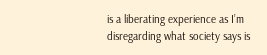is a liberating experience as I’m disregarding what society says is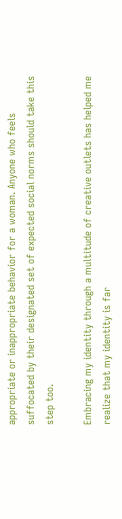appropriate or inappropriate behavior for a woman. Anyone who feels suffocated by their designated set of expected social norms should take this step too.

Embracing my identity through a multitude of creative outlets has helped me realize that my identity is far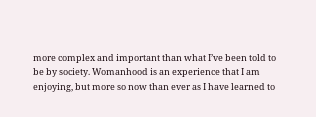more complex and important than what I’ve been told to be by society. Womanhood is an experience that I am enjoying, but more so now than ever as I have learned to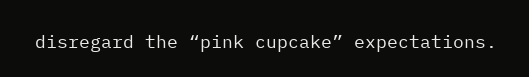disregard the “pink cupcake” expectations.